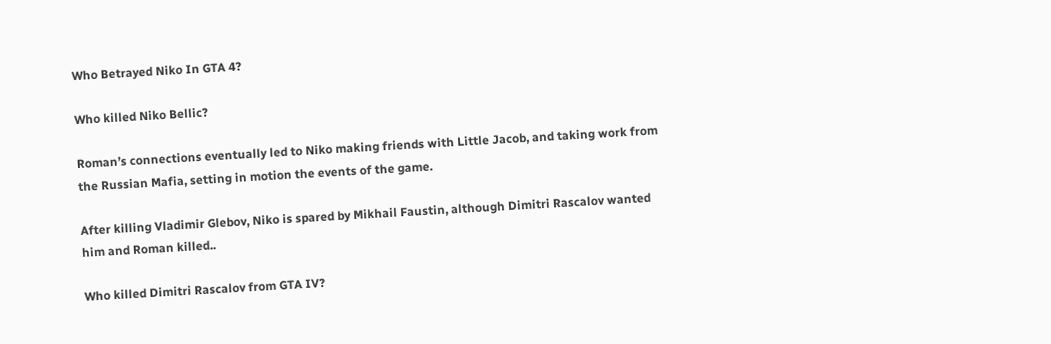Who Betrayed Niko In GTA 4?

Who killed Niko Bellic?

Roman’s connections eventually led to Niko making friends with Little Jacob, and taking work from the Russian Mafia, setting in motion the events of the game.

After killing Vladimir Glebov, Niko is spared by Mikhail Faustin, although Dimitri Rascalov wanted him and Roman killed..

Who killed Dimitri Rascalov from GTA IV?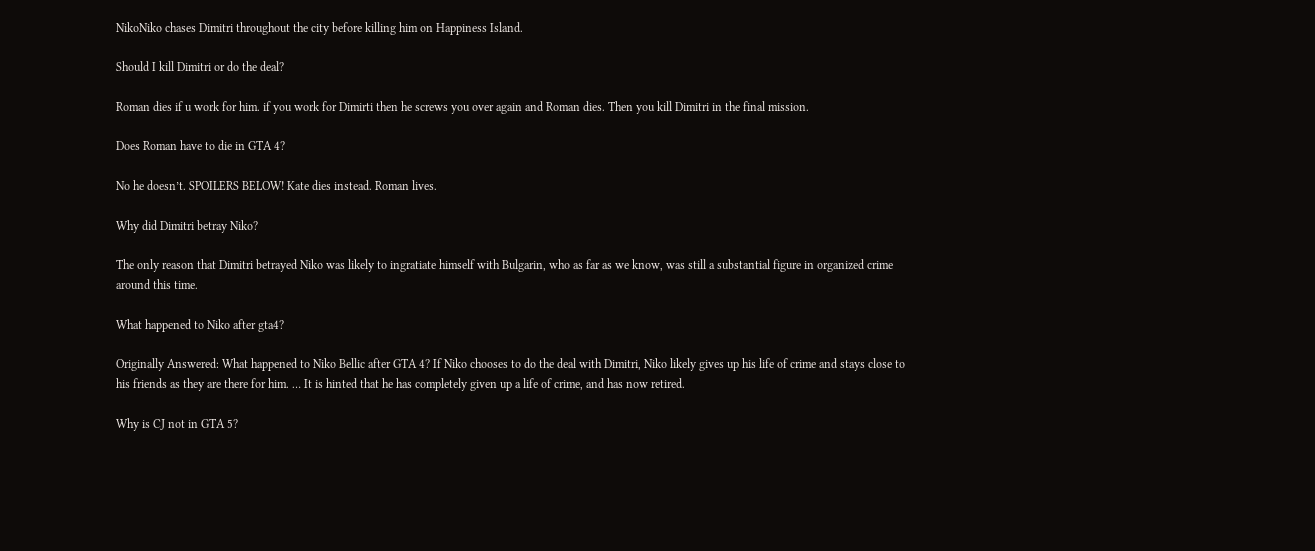NikoNiko chases Dimitri throughout the city before killing him on Happiness Island.

Should I kill Dimitri or do the deal?

Roman dies if u work for him. if you work for Dimirti then he screws you over again and Roman dies. Then you kill Dimitri in the final mission.

Does Roman have to die in GTA 4?

No he doesn’t. SPOILERS BELOW! Kate dies instead. Roman lives.

Why did Dimitri betray Niko?

The only reason that Dimitri betrayed Niko was likely to ingratiate himself with Bulgarin, who as far as we know, was still a substantial figure in organized crime around this time.

What happened to Niko after gta4?

Originally Answered: What happened to Niko Bellic after GTA 4? If Niko chooses to do the deal with Dimitri, Niko likely gives up his life of crime and stays close to his friends as they are there for him. … It is hinted that he has completely given up a life of crime, and has now retired.

Why is CJ not in GTA 5?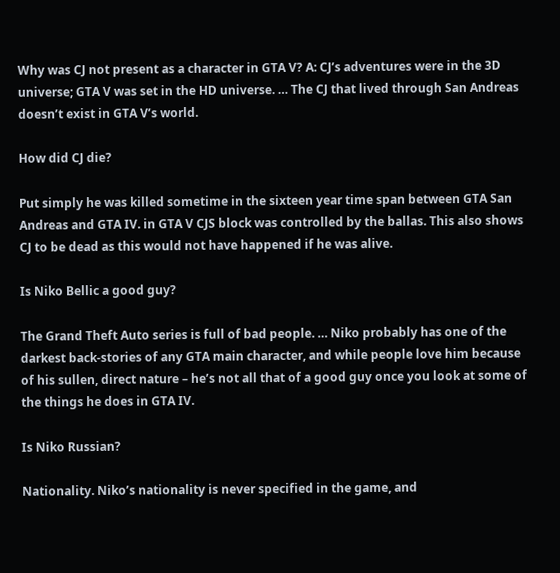Why was CJ not present as a character in GTA V? A: CJ’s adventures were in the 3D universe; GTA V was set in the HD universe. … The CJ that lived through San Andreas doesn’t exist in GTA V’s world.

How did CJ die?

Put simply he was killed sometime in the sixteen year time span between GTA San Andreas and GTA IV. in GTA V CJS block was controlled by the ballas. This also shows CJ to be dead as this would not have happened if he was alive.

Is Niko Bellic a good guy?

The Grand Theft Auto series is full of bad people. … Niko probably has one of the darkest back-stories of any GTA main character, and while people love him because of his sullen, direct nature – he’s not all that of a good guy once you look at some of the things he does in GTA IV.

Is Niko Russian?

Nationality. Niko’s nationality is never specified in the game, and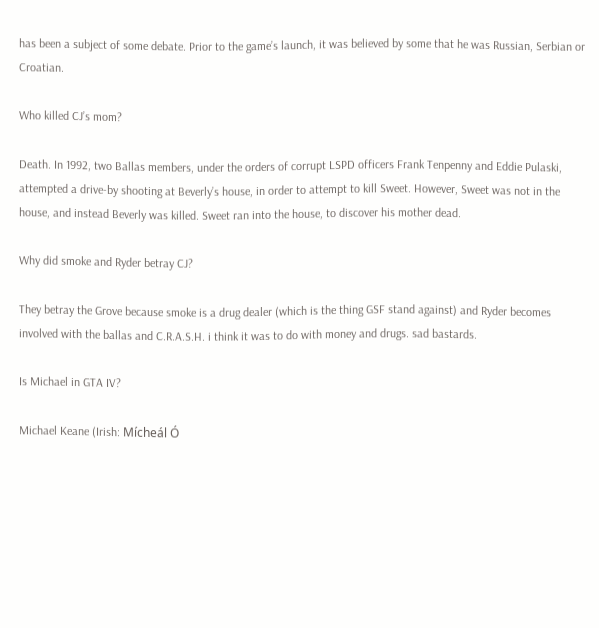has been a subject of some debate. Prior to the game’s launch, it was believed by some that he was Russian, Serbian or Croatian.

Who killed CJ’s mom?

Death. In 1992, two Ballas members, under the orders of corrupt LSPD officers Frank Tenpenny and Eddie Pulaski, attempted a drive-by shooting at Beverly’s house, in order to attempt to kill Sweet. However, Sweet was not in the house, and instead Beverly was killed. Sweet ran into the house, to discover his mother dead.

Why did smoke and Ryder betray CJ?

They betray the Grove because smoke is a drug dealer (which is the thing GSF stand against) and Ryder becomes involved with the ballas and C.R.A.S.H. i think it was to do with money and drugs. sad bastards.

Is Michael in GTA IV?

Michael Keane (Irish: Mícheál Ó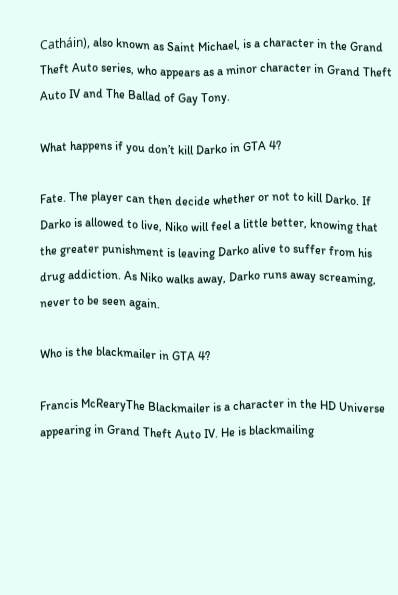Catháin), also known as Saint Michael, is a character in the Grand Theft Auto series, who appears as a minor character in Grand Theft Auto IV and The Ballad of Gay Tony.

What happens if you don’t kill Darko in GTA 4?

Fate. The player can then decide whether or not to kill Darko. If Darko is allowed to live, Niko will feel a little better, knowing that the greater punishment is leaving Darko alive to suffer from his drug addiction. As Niko walks away, Darko runs away screaming, never to be seen again.

Who is the blackmailer in GTA 4?

Francis McRearyThe Blackmailer is a character in the HD Universe appearing in Grand Theft Auto IV. He is blackmailing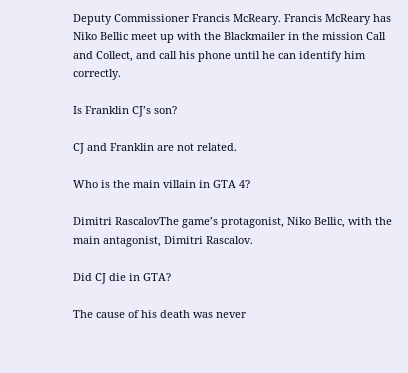Deputy Commissioner Francis McReary. Francis McReary has Niko Bellic meet up with the Blackmailer in the mission Call and Collect, and call his phone until he can identify him correctly.

Is Franklin CJ’s son?

CJ and Franklin are not related.

Who is the main villain in GTA 4?

Dimitri RascalovThe game’s protagonist, Niko Bellic, with the main antagonist, Dimitri Rascalov.

Did CJ die in GTA?

The cause of his death was never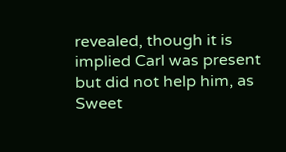revealed, though it is implied Carl was present but did not help him, as Sweet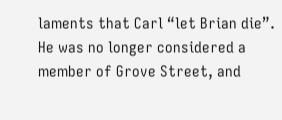laments that Carl “let Brian die”. He was no longer considered a member of Grove Street, and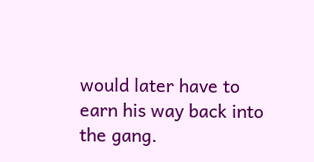would later have to earn his way back into the gang.